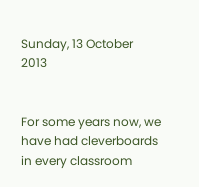Sunday, 13 October 2013


For some years now, we have had cleverboards in every classroom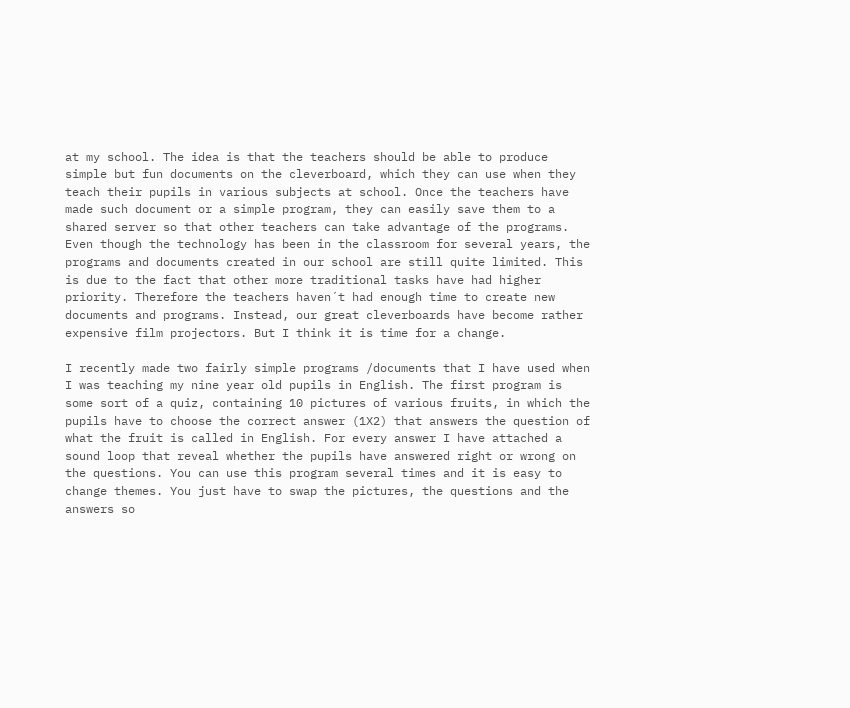at my school. The idea is that the teachers should be able to produce simple but fun documents on the cleverboard, which they can use when they teach their pupils in various subjects at school. Once the teachers have made such document or a simple program, they can easily save them to a shared server so that other teachers can take advantage of the programs. Even though the technology has been in the classroom for several years, the programs and documents created in our school are still quite limited. This is due to the fact that other more traditional tasks have had higher priority. Therefore the teachers haven´t had enough time to create new documents and programs. Instead, our great cleverboards have become rather expensive film projectors. But I think it is time for a change.

I recently made two fairly simple programs /documents that I have used when I was teaching my nine year old pupils in English. The first program is some sort of a quiz, containing 10 pictures of various fruits, in which the pupils have to choose the correct answer (1X2) that answers the question of what the fruit is called in English. For every answer I have attached a sound loop that reveal whether the pupils have answered right or wrong on the questions. You can use this program several times and it is easy to change themes. You just have to swap the pictures, the questions and the answers so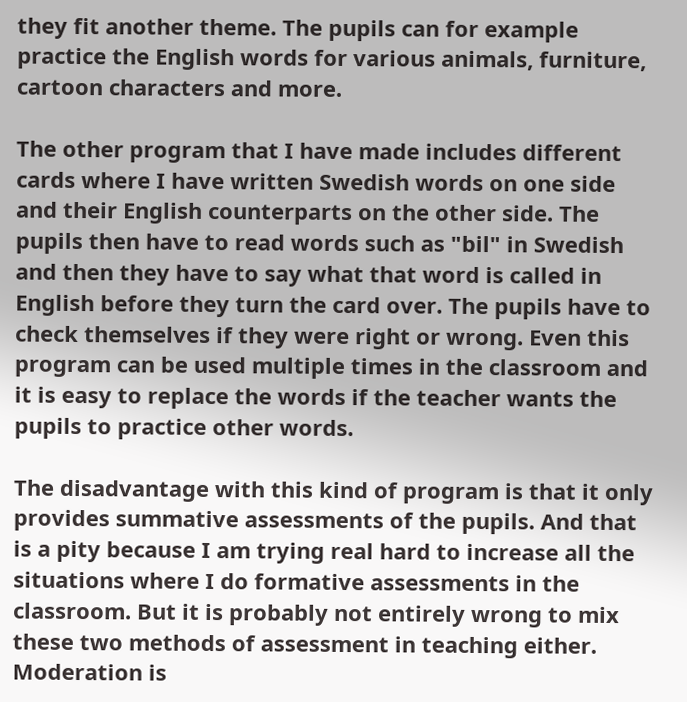they fit another theme. The pupils can for example practice the English words for various animals, furniture, cartoon characters and more.

The other program that I have made includes different cards where I have written Swedish words on one side and their English counterparts on the other side. The pupils then have to read words such as "bil" in Swedish and then they have to say what that word is called in English before they turn the card over. The pupils have to check themselves if they were right or wrong. Even this program can be used multiple times in the classroom and it is easy to replace the words if the teacher wants the pupils to practice other words.

The disadvantage with this kind of program is that it only provides summative assessments of the pupils. And that is a pity because I am trying real hard to increase all the situations where I do formative assessments in the classroom. But it is probably not entirely wrong to mix these two methods of assessment in teaching either. Moderation is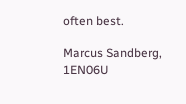often best.

Marcus Sandberg, 1EN06U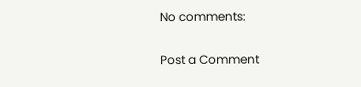No comments:

Post a Comment